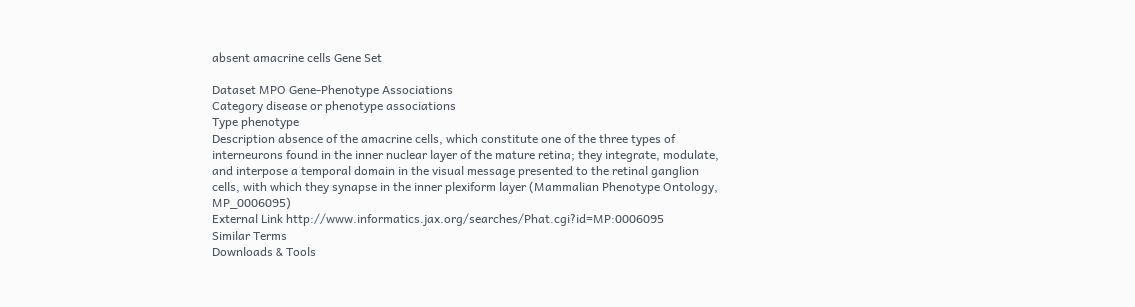absent amacrine cells Gene Set

Dataset MPO Gene-Phenotype Associations
Category disease or phenotype associations
Type phenotype
Description absence of the amacrine cells, which constitute one of the three types of interneurons found in the inner nuclear layer of the mature retina; they integrate, modulate, and interpose a temporal domain in the visual message presented to the retinal ganglion cells, with which they synapse in the inner plexiform layer (Mammalian Phenotype Ontology, MP_0006095)
External Link http://www.informatics.jax.org/searches/Phat.cgi?id=MP:0006095
Similar Terms
Downloads & Tools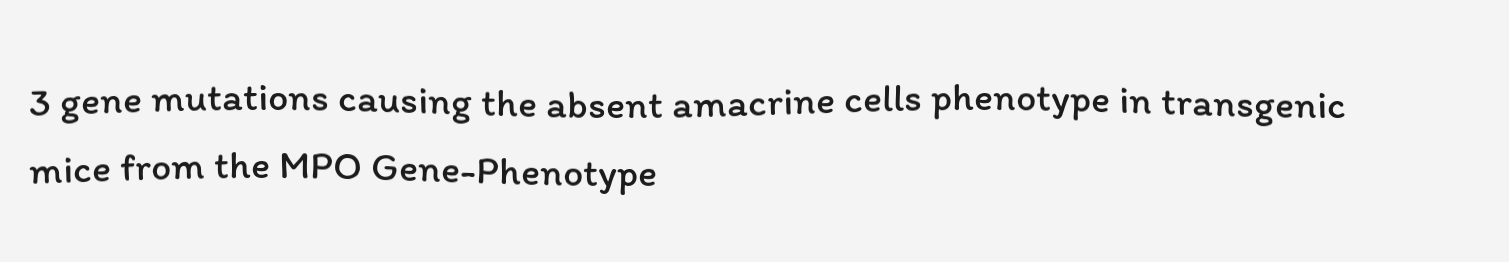3 gene mutations causing the absent amacrine cells phenotype in transgenic mice from the MPO Gene-Phenotype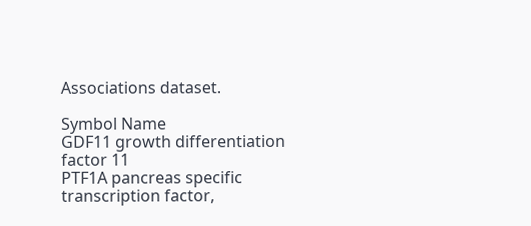Associations dataset.

Symbol Name
GDF11 growth differentiation factor 11
PTF1A pancreas specific transcription factor,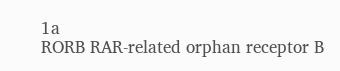1a
RORB RAR-related orphan receptor B